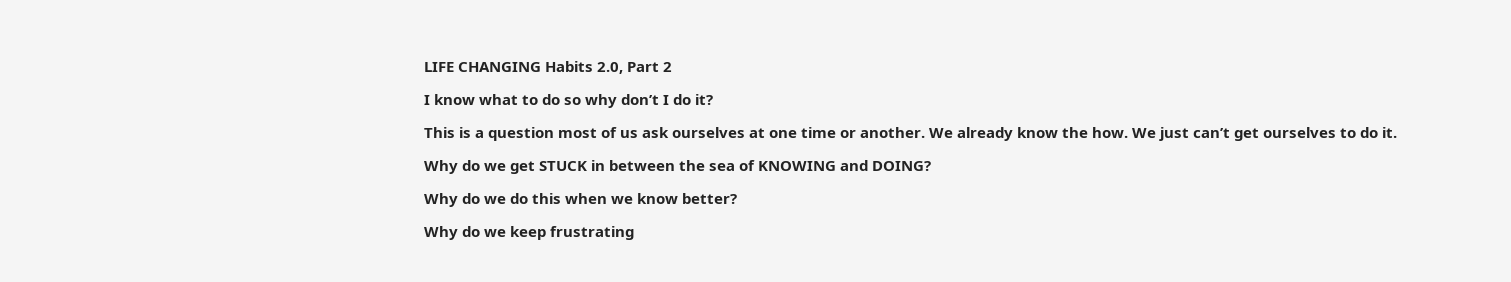LIFE CHANGING Habits 2.0, Part 2

I know what to do so why don’t I do it?

This is a question most of us ask ourselves at one time or another. We already know the how. We just can’t get ourselves to do it.

Why do we get STUCK in between the sea of KNOWING and DOING?

Why do we do this when we know better?

Why do we keep frustrating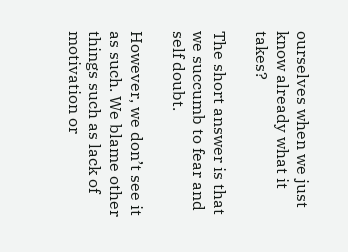ourselves when we just know already what it takes?

The short answer is that we succumb to fear and self doubt.

However, we don’t see it as such. We blame other things such as lack of motivation or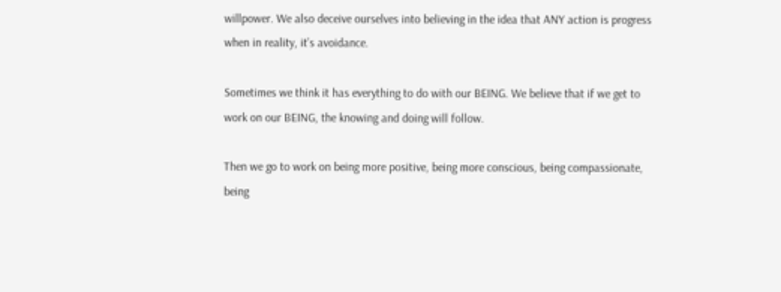willpower. We also deceive ourselves into believing in the idea that ANY action is progress when in reality, it’s avoidance.

Sometimes we think it has everything to do with our BEING. We believe that if we get to work on our BEING, the knowing and doing will follow.

Then we go to work on being more positive, being more conscious, being compassionate, being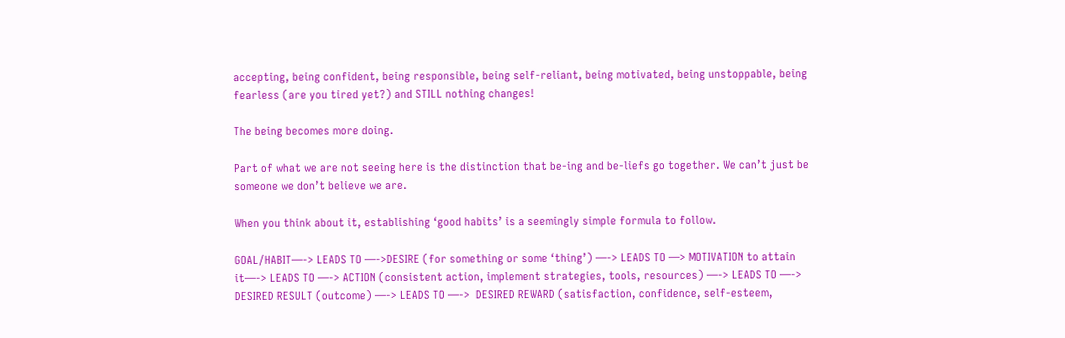accepting, being confident, being responsible, being self-reliant, being motivated, being unstoppable, being fearless (are you tired yet?) and STILL nothing changes!

The being becomes more doing.

Part of what we are not seeing here is the distinction that be-ing and be-liefs go together. We can’t just be someone we don’t believe we are.

When you think about it, establishing ‘good habits’ is a seemingly simple formula to follow.

GOAL/HABIT—-> LEADS TO —->DESIRE (for something or some ‘thing’) —-> LEADS TO —> MOTIVATION to attain it—-> LEADS TO —-> ACTION (consistent action, implement strategies, tools, resources) —-> LEADS TO —-> DESIRED RESULT (outcome) —-> LEADS TO —->  DESIRED REWARD (satisfaction, confidence, self-esteem,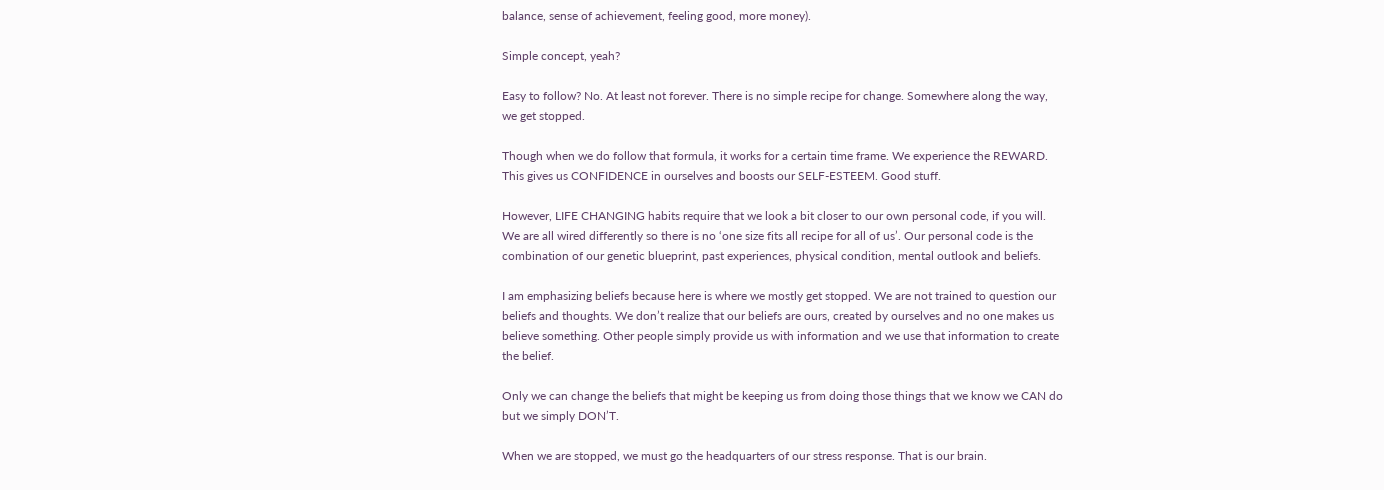balance, sense of achievement, feeling good, more money).

Simple concept, yeah?

Easy to follow? No. At least not forever. There is no simple recipe for change. Somewhere along the way, we get stopped.

Though when we do follow that formula, it works for a certain time frame. We experience the REWARD. This gives us CONFIDENCE in ourselves and boosts our SELF-ESTEEM. Good stuff.

However, LIFE CHANGING habits require that we look a bit closer to our own personal code, if you will. We are all wired differently so there is no ‘one size fits all recipe for all of us’. Our personal code is the combination of our genetic blueprint, past experiences, physical condition, mental outlook and beliefs.

I am emphasizing beliefs because here is where we mostly get stopped. We are not trained to question our beliefs and thoughts. We don’t realize that our beliefs are ours, created by ourselves and no one makes us believe something. Other people simply provide us with information and we use that information to create the belief.

Only we can change the beliefs that might be keeping us from doing those things that we know we CAN do but we simply DON’T.

When we are stopped, we must go the headquarters of our stress response. That is our brain.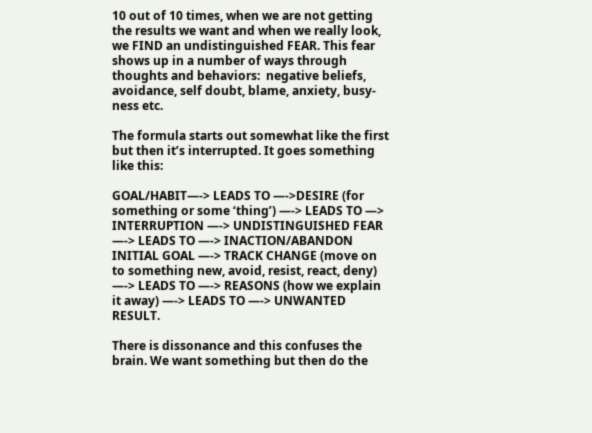10 out of 10 times, when we are not getting the results we want and when we really look, we FIND an undistinguished FEAR. This fear shows up in a number of ways through thoughts and behaviors:  negative beliefs, avoidance, self doubt, blame, anxiety, busy-ness etc.

The formula starts out somewhat like the first but then it’s interrupted. It goes something like this:

GOAL/HABIT—-> LEADS TO —->DESIRE (for something or some ‘thing’) —-> LEADS TO —> INTERRUPTION —-> UNDISTINGUISHED FEAR —-> LEADS TO —-> INACTION/ABANDON INITIAL GOAL —-> TRACK CHANGE (move on to something new, avoid, resist, react, deny) —-> LEADS TO —-> REASONS (how we explain it away) —-> LEADS TO —-> UNWANTED RESULT.

There is dissonance and this confuses the brain. We want something but then do the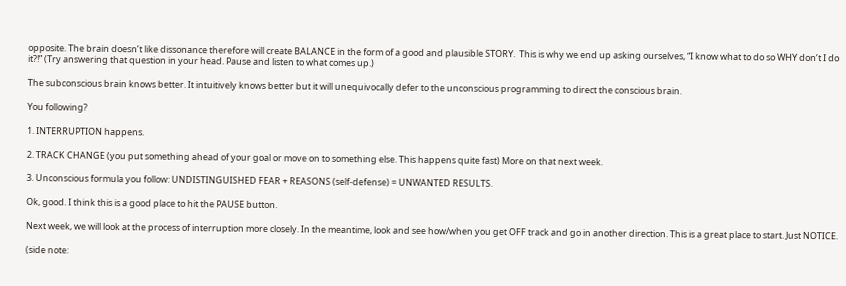opposite. The brain doesn’t like dissonance therefore will create BALANCE in the form of a good and plausible STORY.  This is why we end up asking ourselves, “I know what to do so WHY don’t I do it?!” (Try answering that question in your head. Pause and listen to what comes up.)

The subconscious brain knows better. It intuitively knows better but it will unequivocally defer to the unconscious programming to direct the conscious brain.

You following?

1. INTERRUPTION happens.

2. TRACK CHANGE (you put something ahead of your goal or move on to something else. This happens quite fast) More on that next week.

3. Unconscious formula you follow: UNDISTINGUISHED FEAR + REASONS (self-defense) = UNWANTED RESULTS.

Ok, good. I think this is a good place to hit the PAUSE button.

Next week, we will look at the process of interruption more closely. In the meantime, look and see how/when you get OFF track and go in another direction. This is a great place to start. Just NOTICE.

(side note: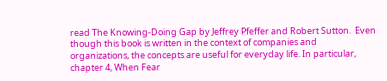read The Knowing-Doing Gap by Jeffrey Pfeffer and Robert Sutton.  Even though this book is written in the context of companies and organizations, the concepts are useful for everyday life. In particular, chapter 4, When Fear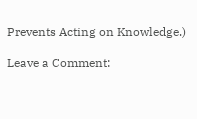Prevents Acting on Knowledge.)

Leave a Comment: